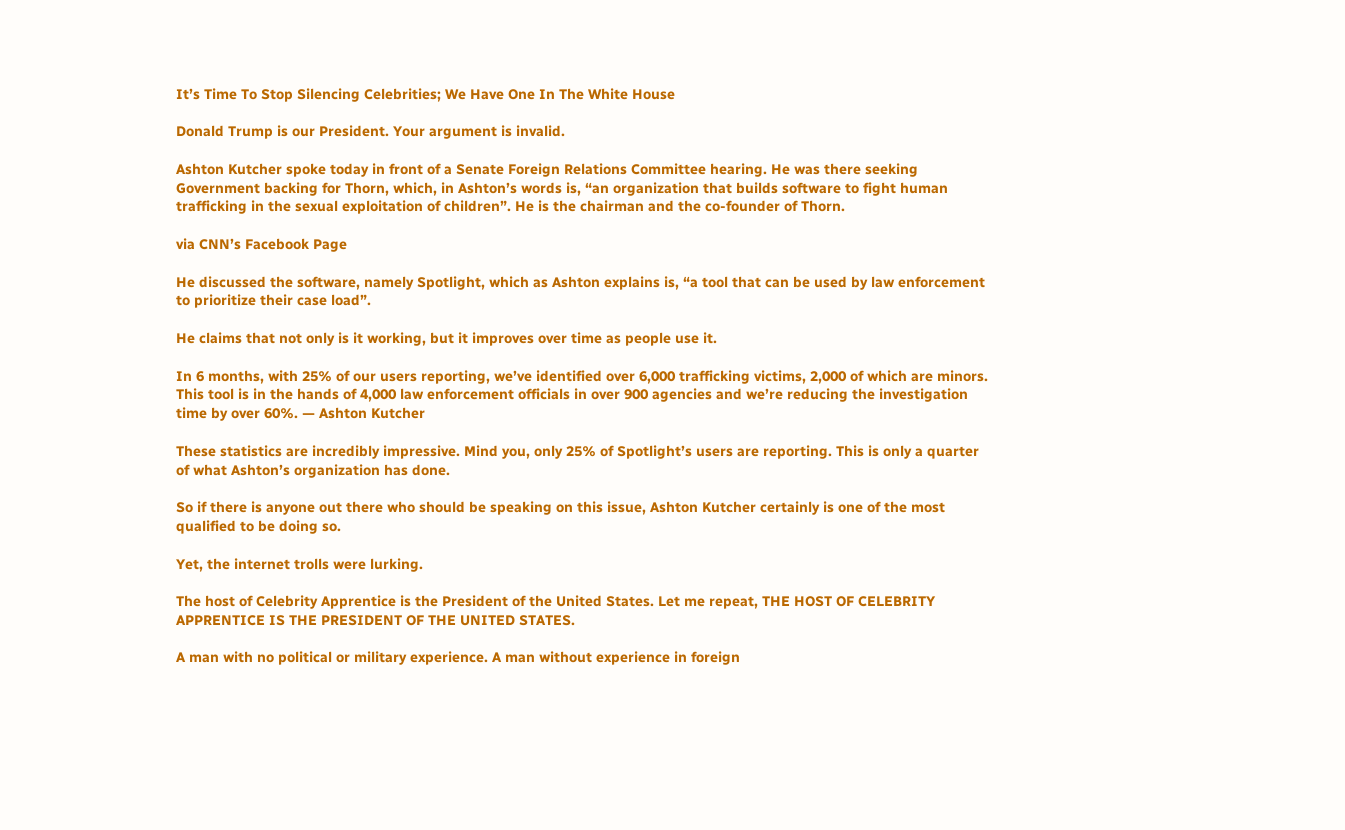It’s Time To Stop Silencing Celebrities; We Have One In The White House

Donald Trump is our President. Your argument is invalid.

Ashton Kutcher spoke today in front of a Senate Foreign Relations Committee hearing. He was there seeking Government backing for Thorn, which, in Ashton’s words is, “an organization that builds software to fight human trafficking in the sexual exploitation of children”. He is the chairman and the co-founder of Thorn.

via CNN’s Facebook Page

He discussed the software, namely Spotlight, which as Ashton explains is, “a tool that can be used by law enforcement to prioritize their case load”.

He claims that not only is it working, but it improves over time as people use it.

In 6 months, with 25% of our users reporting, we’ve identified over 6,000 trafficking victims, 2,000 of which are minors. This tool is in the hands of 4,000 law enforcement officials in over 900 agencies and we’re reducing the investigation time by over 60%. — Ashton Kutcher

These statistics are incredibly impressive. Mind you, only 25% of Spotlight’s users are reporting. This is only a quarter of what Ashton’s organization has done.

So if there is anyone out there who should be speaking on this issue, Ashton Kutcher certainly is one of the most qualified to be doing so.

Yet, the internet trolls were lurking.

The host of Celebrity Apprentice is the President of the United States. Let me repeat, THE HOST OF CELEBRITY APPRENTICE IS THE PRESIDENT OF THE UNITED STATES.

A man with no political or military experience. A man without experience in foreign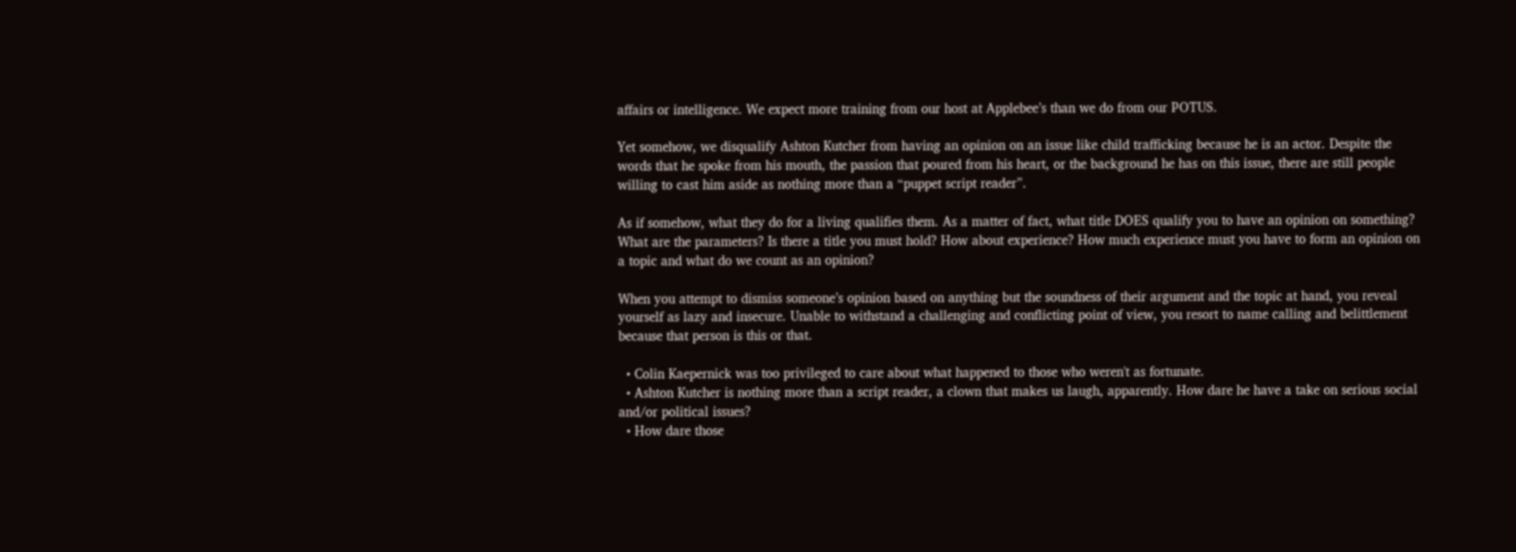affairs or intelligence. We expect more training from our host at Applebee’s than we do from our POTUS.

Yet somehow, we disqualify Ashton Kutcher from having an opinion on an issue like child trafficking because he is an actor. Despite the words that he spoke from his mouth, the passion that poured from his heart, or the background he has on this issue, there are still people willing to cast him aside as nothing more than a “puppet script reader”.

As if somehow, what they do for a living qualifies them. As a matter of fact, what title DOES qualify you to have an opinion on something? What are the parameters? Is there a title you must hold? How about experience? How much experience must you have to form an opinion on a topic and what do we count as an opinion?

When you attempt to dismiss someone’s opinion based on anything but the soundness of their argument and the topic at hand, you reveal yourself as lazy and insecure. Unable to withstand a challenging and conflicting point of view, you resort to name calling and belittlement because that person is this or that.

  • Colin Kaepernick was too privileged to care about what happened to those who weren't as fortunate.
  • Ashton Kutcher is nothing more than a script reader, a clown that makes us laugh, apparently. How dare he have a take on serious social and/or political issues?
  • How dare those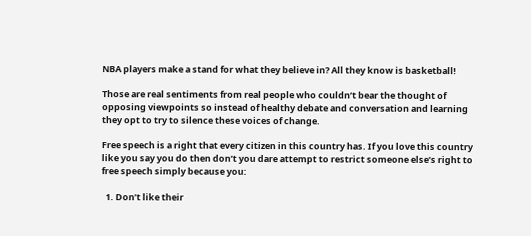NBA players make a stand for what they believe in? All they know is basketball!

Those are real sentiments from real people who couldn’t bear the thought of opposing viewpoints so instead of healthy debate and conversation and learning they opt to try to silence these voices of change.

Free speech is a right that every citizen in this country has. If you love this country like you say you do then don’t you dare attempt to restrict someone else’s right to free speech simply because you:

  1. Don’t like their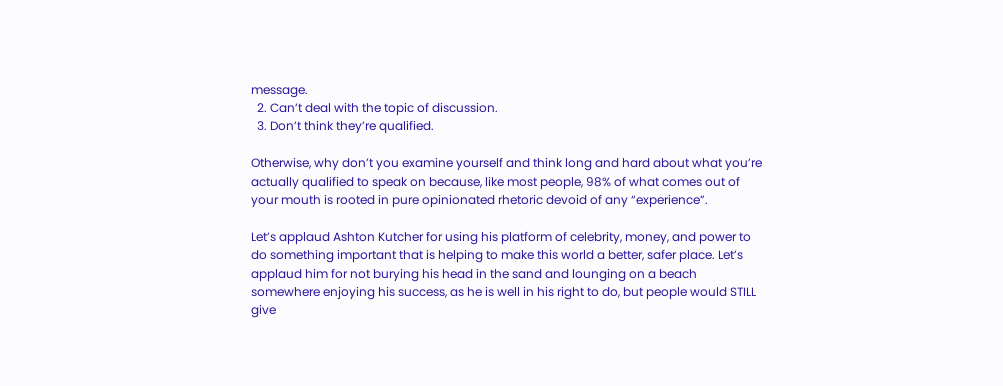message.
  2. Can’t deal with the topic of discussion.
  3. Don’t think they’re qualified.

Otherwise, why don’t you examine yourself and think long and hard about what you’re actually qualified to speak on because, like most people, 98% of what comes out of your mouth is rooted in pure opinionated rhetoric devoid of any “experience”.

Let’s applaud Ashton Kutcher for using his platform of celebrity, money, and power to do something important that is helping to make this world a better, safer place. Let’s applaud him for not burying his head in the sand and lounging on a beach somewhere enjoying his success, as he is well in his right to do, but people would STILL give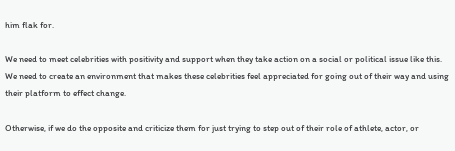him flak for.

We need to meet celebrities with positivity and support when they take action on a social or political issue like this. We need to create an environment that makes these celebrities feel appreciated for going out of their way and using their platform to effect change.

Otherwise, if we do the opposite and criticize them for just trying to step out of their role of athlete, actor, or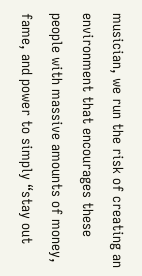musician, we run the risk of creating an environment that encourages these people with massive amounts of money, fame, and power to simply “stay out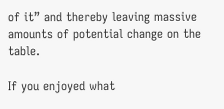of it” and thereby leaving massive amounts of potential change on the table.

If you enjoyed what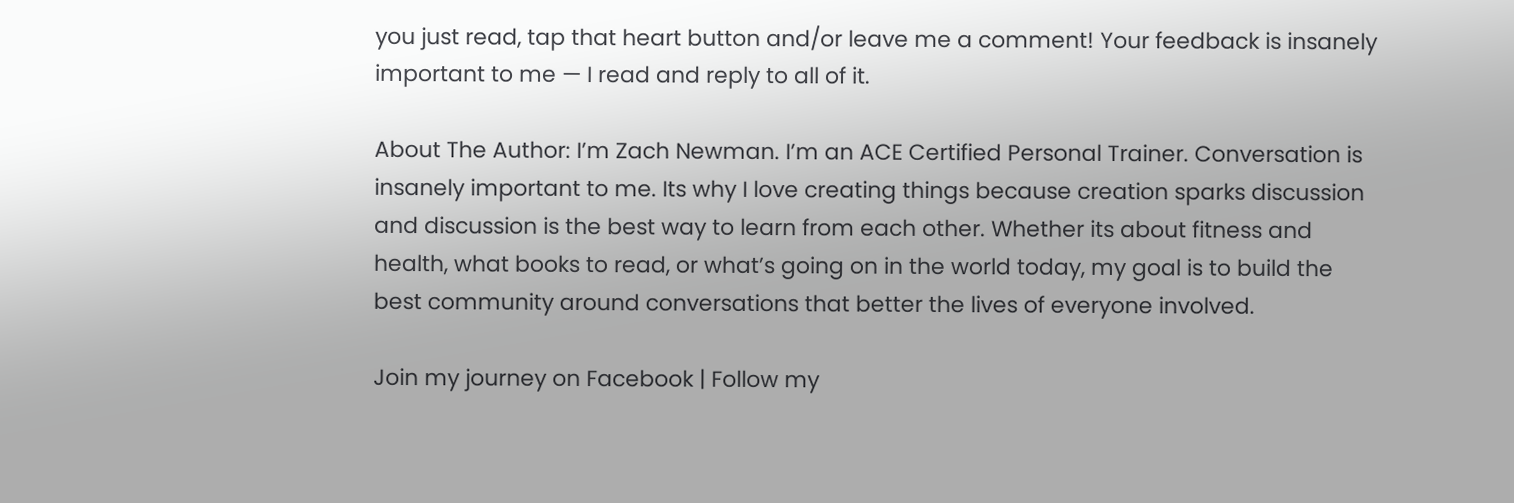you just read, tap that heart button and/or leave me a comment! Your feedback is insanely important to me — I read and reply to all of it.

About The Author: I’m Zach Newman. I’m an ACE Certified Personal Trainer. Conversation is insanely important to me. Its why I love creating things because creation sparks discussion and discussion is the best way to learn from each other. Whether its about fitness and health, what books to read, or what’s going on in the world today, my goal is to build the best community around conversations that better the lives of everyone involved.

Join my journey on Facebook | Follow my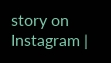story on Instagram |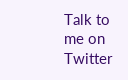Talk to me on Twitter